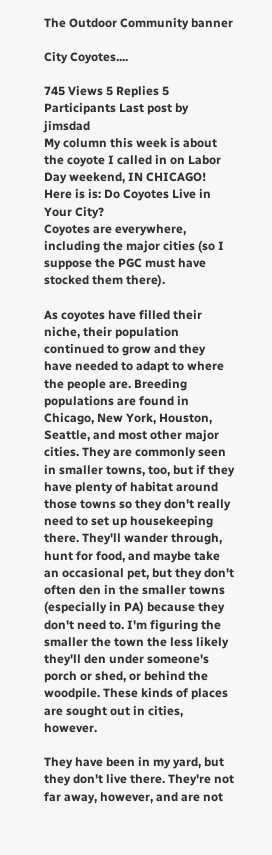The Outdoor Community banner

City Coyotes....

745 Views 5 Replies 5 Participants Last post by  jimsdad
My column this week is about the coyote I called in on Labor Day weekend, IN CHICAGO!
Here is is: Do Coyotes Live in Your City?
Coyotes are everywhere, including the major cities (so I suppose the PGC must have stocked them there).

As coyotes have filled their niche, their population continued to grow and they have needed to adapt to where the people are. Breeding populations are found in Chicago, New York, Houston, Seattle, and most other major cities. They are commonly seen in smaller towns, too, but if they have plenty of habitat around those towns so they don't really need to set up housekeeping there. They'll wander through, hunt for food, and maybe take an occasional pet, but they don't often den in the smaller towns (especially in PA) because they don't need to. I'm figuring the smaller the town the less likely they'll den under someone's porch or shed, or behind the woodpile. These kinds of places are sought out in cities, however.

They have been in my yard, but they don't live there. They're not far away, however, and are not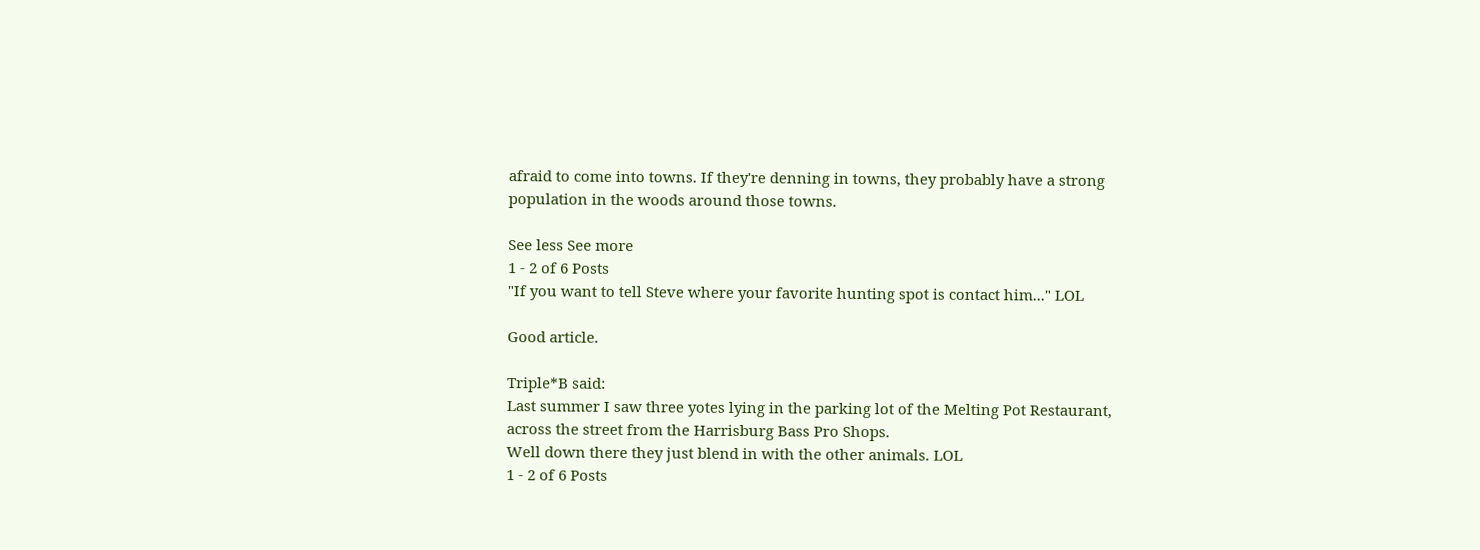afraid to come into towns. If they're denning in towns, they probably have a strong population in the woods around those towns.

See less See more
1 - 2 of 6 Posts
"If you want to tell Steve where your favorite hunting spot is contact him..." LOL

Good article.

Triple*B said:
Last summer I saw three yotes lying in the parking lot of the Melting Pot Restaurant, across the street from the Harrisburg Bass Pro Shops.
Well down there they just blend in with the other animals. LOL
1 - 2 of 6 Posts